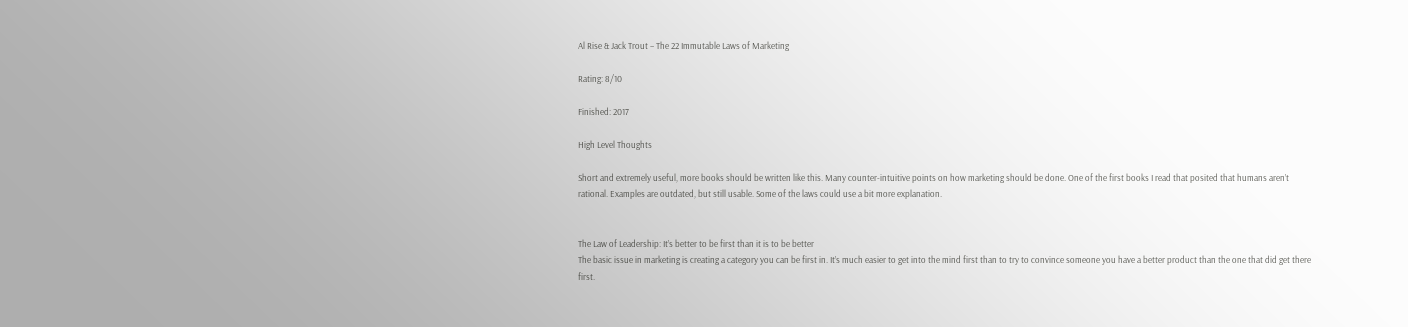Al Rise & Jack Trout – The 22 Immutable Laws of Marketing

Rating: 8/10

Finished: 2017

High Level Thoughts

Short and extremely useful, more books should be written like this. Many counter-intuitive points on how marketing should be done. One of the first books I read that posited that humans aren’t rational. Examples are outdated, but still usable. Some of the laws could use a bit more explanation.


The Law of Leadership: It’s better to be first than it is to be better
The basic issue in marketing is creating a category you can be first in. It’s much easier to get into the mind first than to try to convince someone you have a better product than the one that did get there first.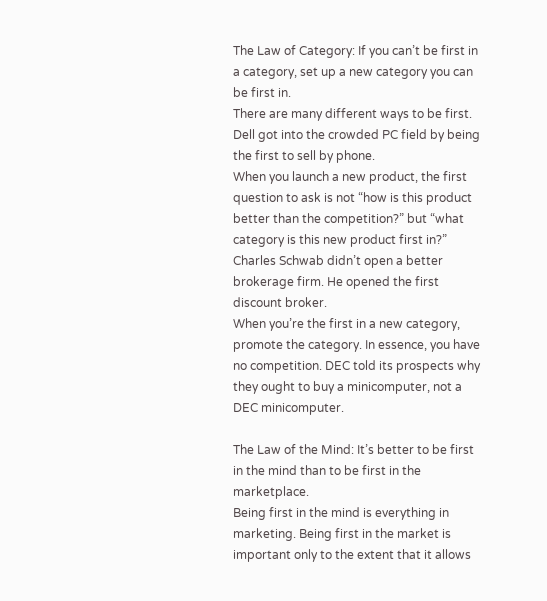The Law of Category: If you can’t be first in a category, set up a new category you can be first in.
There are many different ways to be first. Dell got into the crowded PC field by being the first to sell by phone.
When you launch a new product, the first question to ask is not “how is this product better than the competition?” but “what category is this new product first in?”
Charles Schwab didn’t open a better brokerage firm. He opened the first discount broker.
When you’re the first in a new category, promote the category. In essence, you have no competition. DEC told its prospects why they ought to buy a minicomputer, not a DEC minicomputer.

The Law of the Mind: It’s better to be first in the mind than to be first in the marketplace.
Being first in the mind is everything in marketing. Being first in the market is important only to the extent that it allows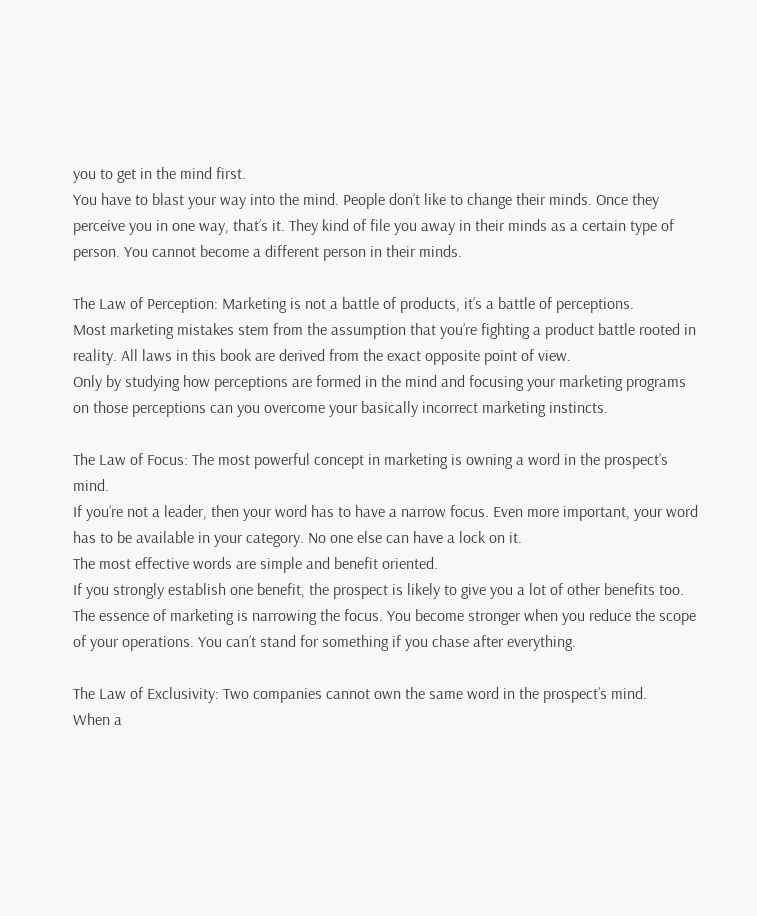you to get in the mind first.
You have to blast your way into the mind. People don’t like to change their minds. Once they perceive you in one way, that’s it. They kind of file you away in their minds as a certain type of person. You cannot become a different person in their minds.

The Law of Perception: Marketing is not a battle of products, it’s a battle of perceptions.
Most marketing mistakes stem from the assumption that you’re fighting a product battle rooted in reality. All laws in this book are derived from the exact opposite point of view.
Only by studying how perceptions are formed in the mind and focusing your marketing programs on those perceptions can you overcome your basically incorrect marketing instincts.

The Law of Focus: The most powerful concept in marketing is owning a word in the prospect’s mind.
If you’re not a leader, then your word has to have a narrow focus. Even more important, your word has to be available in your category. No one else can have a lock on it.
The most effective words are simple and benefit oriented.
If you strongly establish one benefit, the prospect is likely to give you a lot of other benefits too.
The essence of marketing is narrowing the focus. You become stronger when you reduce the scope of your operations. You can’t stand for something if you chase after everything.

The Law of Exclusivity: Two companies cannot own the same word in the prospect’s mind.
When a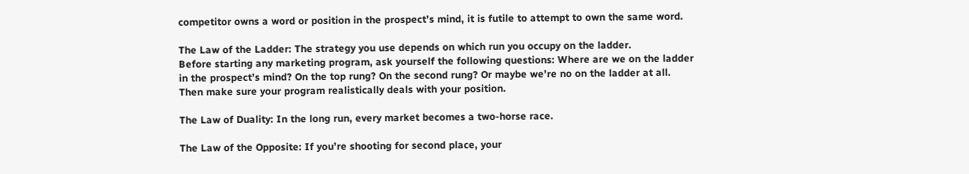competitor owns a word or position in the prospect’s mind, it is futile to attempt to own the same word.

The Law of the Ladder: The strategy you use depends on which run you occupy on the ladder.
Before starting any marketing program, ask yourself the following questions: Where are we on the ladder in the prospect’s mind? On the top rung? On the second rung? Or maybe we’re no on the ladder at all.
Then make sure your program realistically deals with your position.

The Law of Duality: In the long run, every market becomes a two-horse race.

The Law of the Opposite: If you’re shooting for second place, your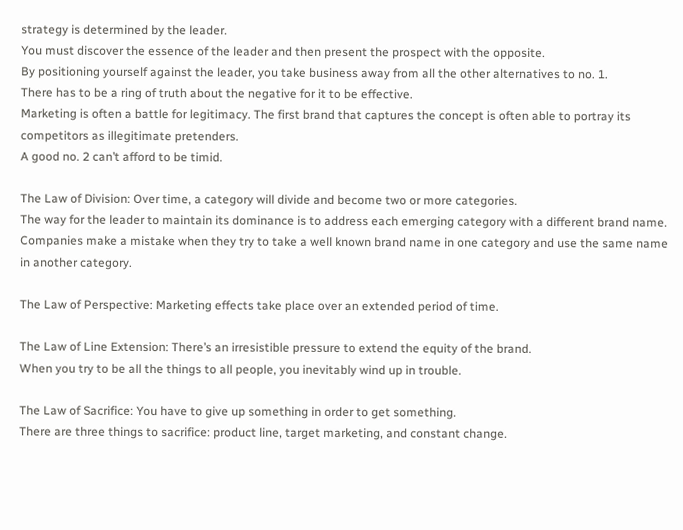strategy is determined by the leader.
You must discover the essence of the leader and then present the prospect with the opposite.
By positioning yourself against the leader, you take business away from all the other alternatives to no. 1.
There has to be a ring of truth about the negative for it to be effective.
Marketing is often a battle for legitimacy. The first brand that captures the concept is often able to portray its competitors as illegitimate pretenders.
A good no. 2 can’t afford to be timid.

The Law of Division: Over time, a category will divide and become two or more categories.
The way for the leader to maintain its dominance is to address each emerging category with a different brand name.
Companies make a mistake when they try to take a well known brand name in one category and use the same name in another category.

The Law of Perspective: Marketing effects take place over an extended period of time.

The Law of Line Extension: There’s an irresistible pressure to extend the equity of the brand.
When you try to be all the things to all people, you inevitably wind up in trouble.

The Law of Sacrifice: You have to give up something in order to get something.
There are three things to sacrifice: product line, target marketing, and constant change.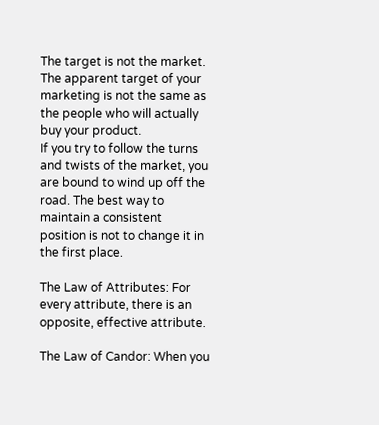The target is not the market. The apparent target of your marketing is not the same as the people who will actually buy your product.
If you try to follow the turns and twists of the market, you are bound to wind up off the road. The best way to maintain a consistent position is not to change it in the first place.

The Law of Attributes: For every attribute, there is an opposite, effective attribute.

The Law of Candor: When you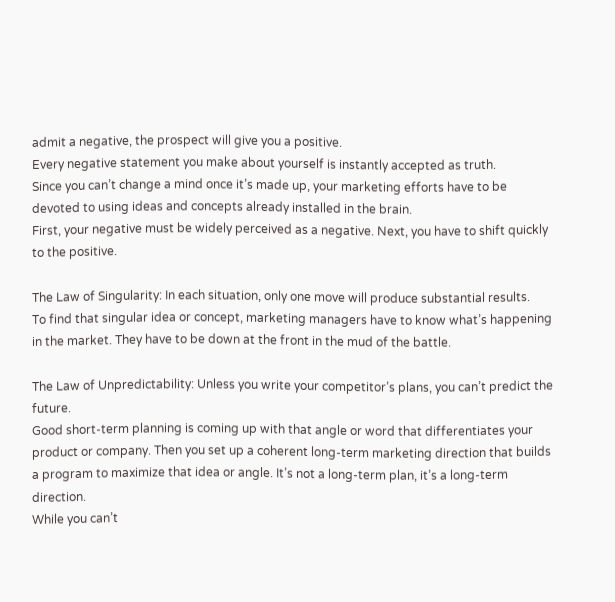admit a negative, the prospect will give you a positive.
Every negative statement you make about yourself is instantly accepted as truth.
Since you can’t change a mind once it’s made up, your marketing efforts have to be devoted to using ideas and concepts already installed in the brain.
First, your negative must be widely perceived as a negative. Next, you have to shift quickly to the positive.

The Law of Singularity: In each situation, only one move will produce substantial results.
To find that singular idea or concept, marketing managers have to know what’s happening in the market. They have to be down at the front in the mud of the battle.

The Law of Unpredictability: Unless you write your competitor’s plans, you can’t predict the future.
Good short-term planning is coming up with that angle or word that differentiates your product or company. Then you set up a coherent long-term marketing direction that builds a program to maximize that idea or angle. It’s not a long-term plan, it’s a long-term direction.
While you can’t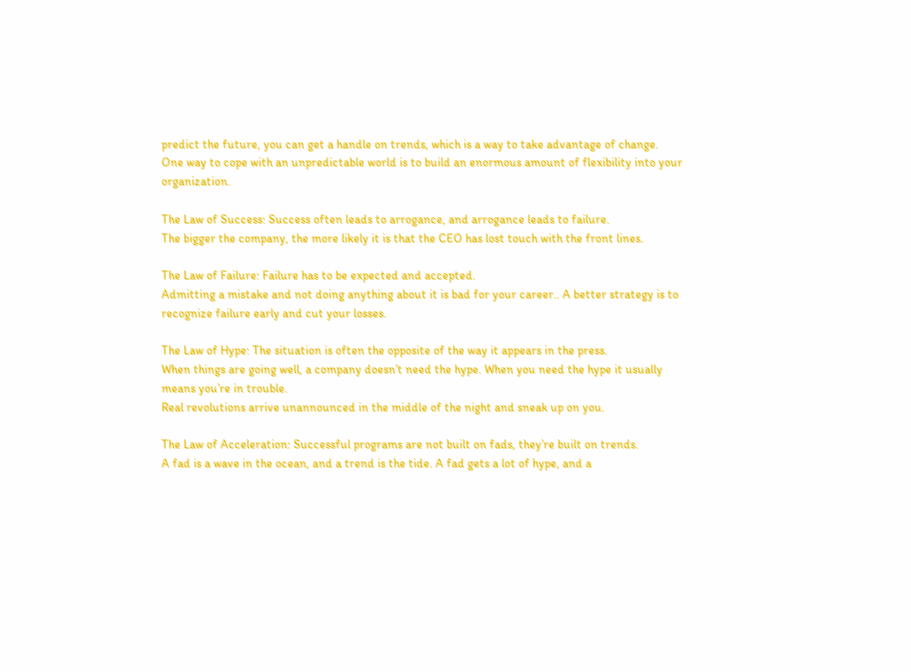predict the future, you can get a handle on trends, which is a way to take advantage of change.
One way to cope with an unpredictable world is to build an enormous amount of flexibility into your organization.

The Law of Success: Success often leads to arrogance, and arrogance leads to failure.
The bigger the company, the more likely it is that the CEO has lost touch with the front lines.

The Law of Failure: Failure has to be expected and accepted.
Admitting a mistake and not doing anything about it is bad for your career.. A better strategy is to recognize failure early and cut your losses.

The Law of Hype: The situation is often the opposite of the way it appears in the press.
When things are going well, a company doesn’t need the hype. When you need the hype it usually means you’re in trouble.
Real revolutions arrive unannounced in the middle of the night and sneak up on you.

The Law of Acceleration: Successful programs are not built on fads, they’re built on trends.
A fad is a wave in the ocean, and a trend is the tide. A fad gets a lot of hype, and a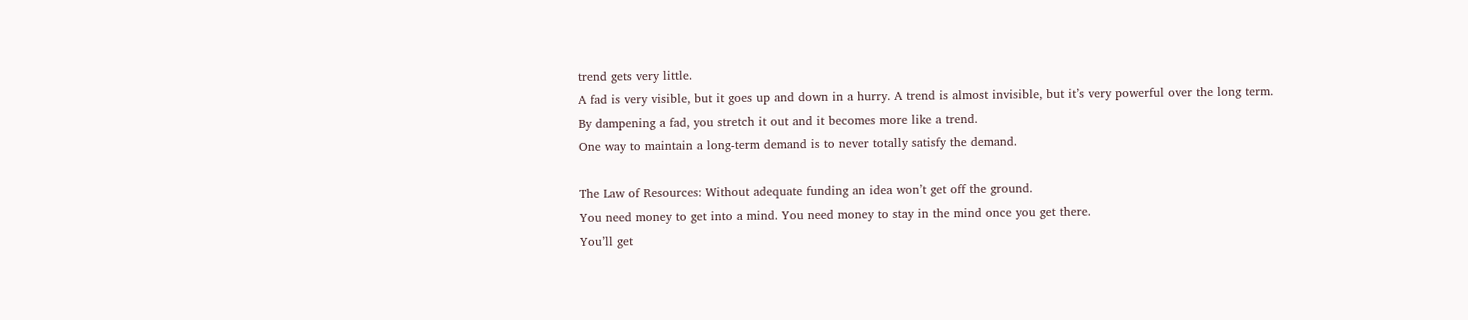trend gets very little.
A fad is very visible, but it goes up and down in a hurry. A trend is almost invisible, but it’s very powerful over the long term.
By dampening a fad, you stretch it out and it becomes more like a trend.
One way to maintain a long-term demand is to never totally satisfy the demand.

The Law of Resources: Without adequate funding an idea won’t get off the ground.
You need money to get into a mind. You need money to stay in the mind once you get there.
You’ll get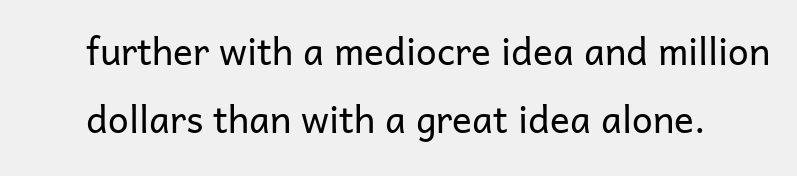further with a mediocre idea and million dollars than with a great idea alone.